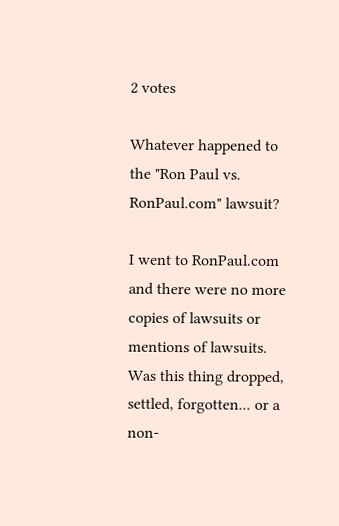2 votes

Whatever happened to the "Ron Paul vs. RonPaul.com" lawsuit?

I went to RonPaul.com and there were no more copies of lawsuits or mentions of lawsuits. Was this thing dropped, settled, forgotten... or a non-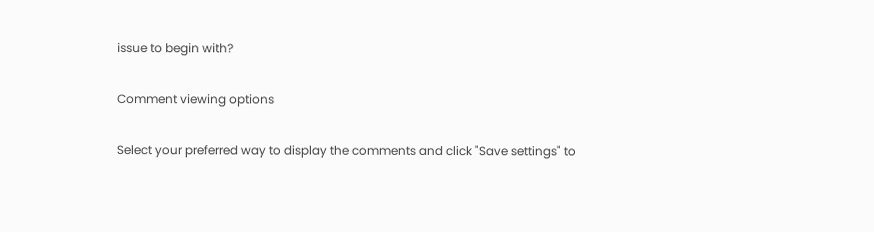issue to begin with?

Comment viewing options

Select your preferred way to display the comments and click "Save settings" to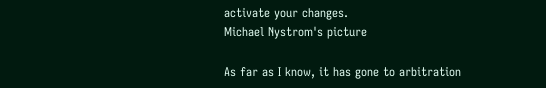activate your changes.
Michael Nystrom's picture

As far as I know, it has gone to arbitration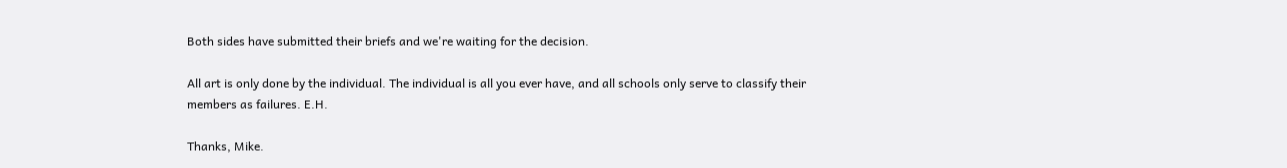Both sides have submitted their briefs and we're waiting for the decision.

All art is only done by the individual. The individual is all you ever have, and all schools only serve to classify their members as failures. E.H.

Thanks, Mike.